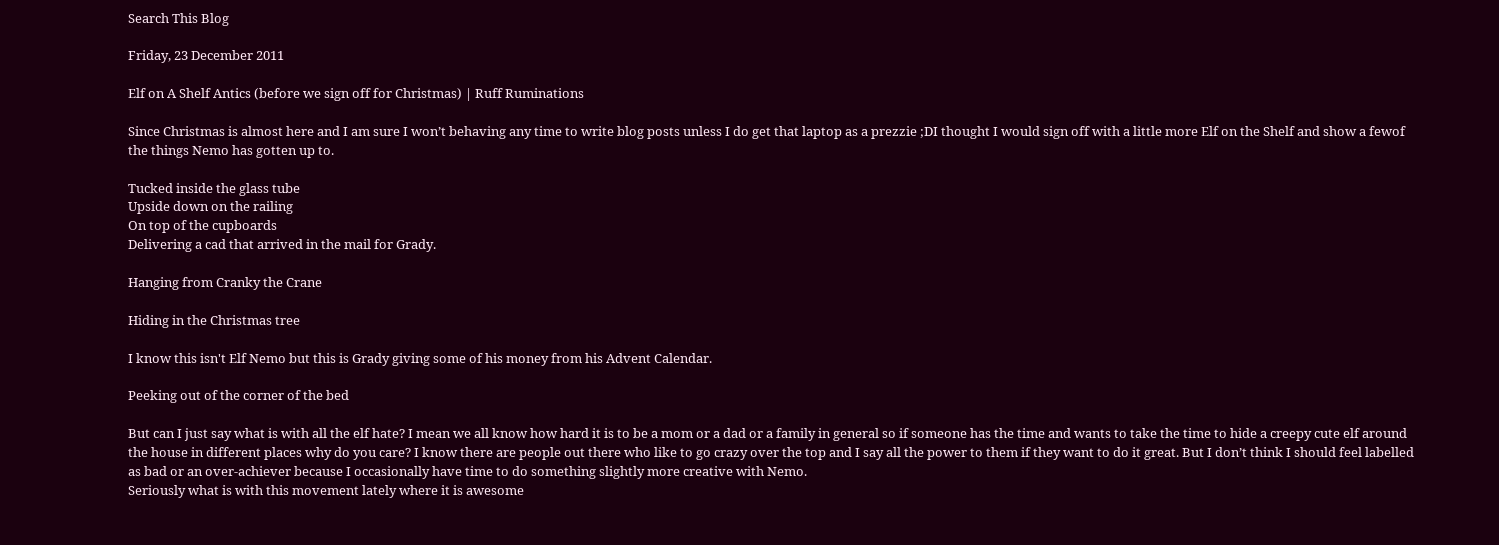Search This Blog

Friday, 23 December 2011

Elf on A Shelf Antics (before we sign off for Christmas) | Ruff Ruminations

Since Christmas is almost here and I am sure I won’t behaving any time to write blog posts unless I do get that laptop as a prezzie ;DI thought I would sign off with a little more Elf on the Shelf and show a fewof the things Nemo has gotten up to.

Tucked inside the glass tube
Upside down on the railing
On top of the cupboards
Delivering a cad that arrived in the mail for Grady.

Hanging from Cranky the Crane

Hiding in the Christmas tree

I know this isn't Elf Nemo but this is Grady giving some of his money from his Advent Calendar.

Peeking out of the corner of the bed

But can I just say what is with all the elf hate? I mean we all know how hard it is to be a mom or a dad or a family in general so if someone has the time and wants to take the time to hide a creepy cute elf around the house in different places why do you care? I know there are people out there who like to go crazy over the top and I say all the power to them if they want to do it great. But I don’t think I should feel labelled as bad or an over-achiever because I occasionally have time to do something slightly more creative with Nemo.
Seriously what is with this movement lately where it is awesome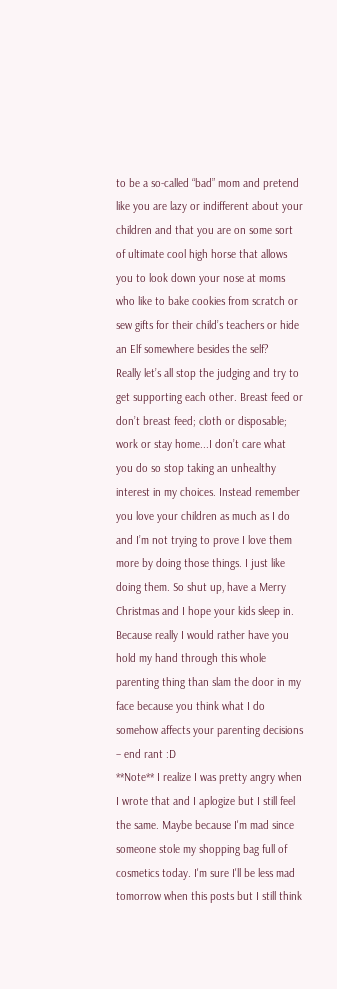to be a so-called “bad” mom and pretend like you are lazy or indifferent about your children and that you are on some sort of ultimate cool high horse that allows you to look down your nose at moms who like to bake cookies from scratch or sew gifts for their child’s teachers or hide an Elf somewhere besides the self?
Really let’s all stop the judging and try to get supporting each other. Breast feed or don’t breast feed; cloth or disposable; work or stay home...I don’t care what you do so stop taking an unhealthy interest in my choices. Instead remember you love your children as much as I do and I’m not trying to prove I love them more by doing those things. I just like doing them. So shut up, have a Merry Christmas and I hope your kids sleep in. Because really I would rather have you hold my hand through this whole parenting thing than slam the door in my face because you think what I do somehow affects your parenting decisions – end rant :D
**Note** I realize I was pretty angry when I wrote that and I aplogize but I still feel the same. Maybe because I'm mad since someone stole my shopping bag full of cosmetics today. I'm sure I'll be less mad tomorrow when this posts but I still think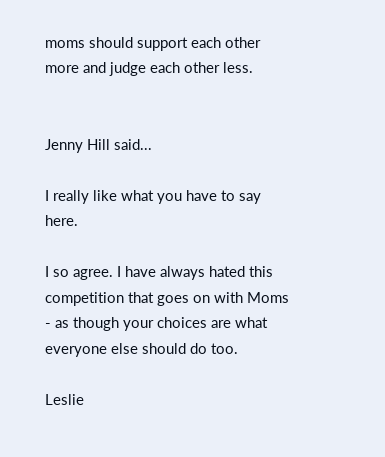moms should support each other more and judge each other less.


Jenny Hill said...

I really like what you have to say here.

I so agree. I have always hated this competition that goes on with Moms - as though your choices are what everyone else should do too.

Leslie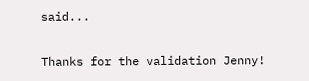said...

Thanks for the validation Jenny!